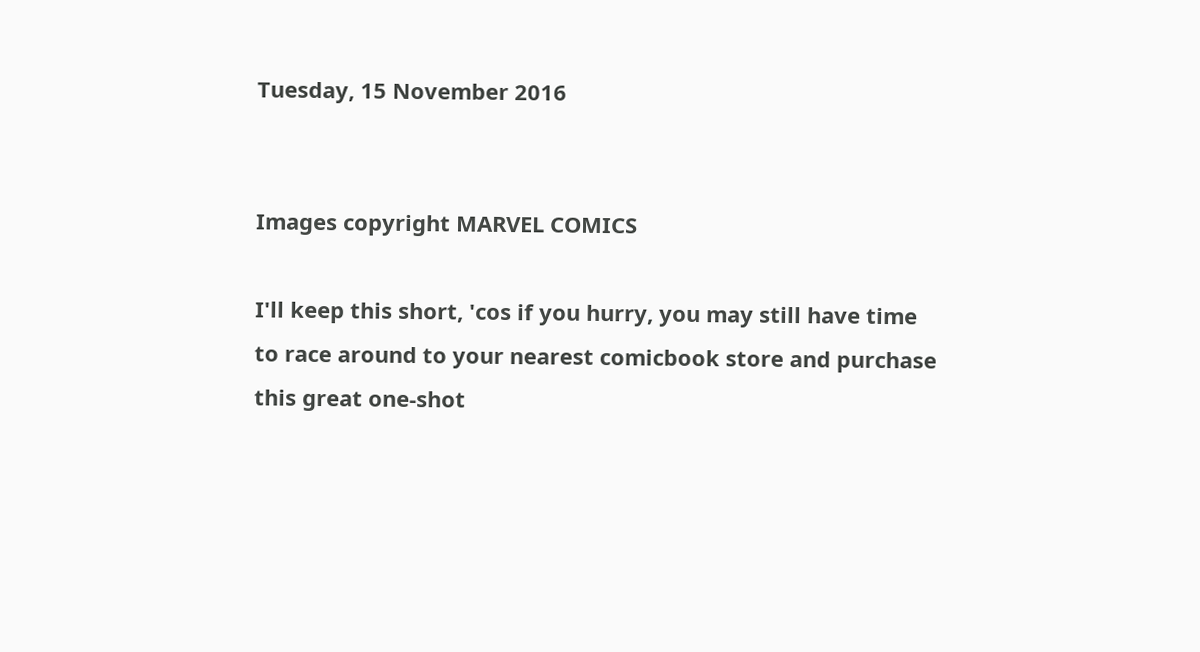Tuesday, 15 November 2016


Images copyright MARVEL COMICS

I'll keep this short, 'cos if you hurry, you may still have time
to race around to your nearest comicbook store and purchase
this great one-shot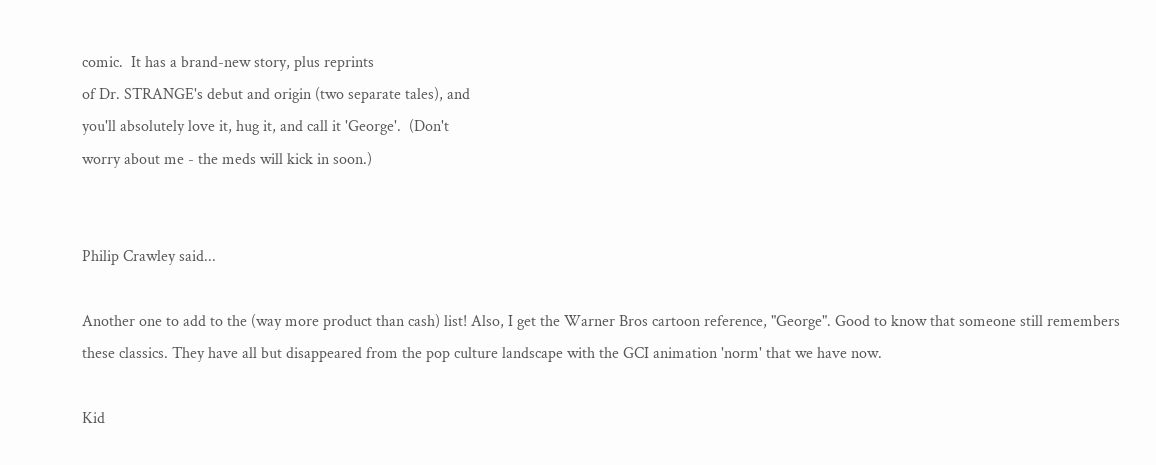comic.  It has a brand-new story, plus reprints
of Dr. STRANGE's debut and origin (two separate tales), and
you'll absolutely love it, hug it, and call it 'George'.  (Don't
worry about me - the meds will kick in soon.)


Philip Crawley said...

Another one to add to the (way more product than cash) list! Also, I get the Warner Bros cartoon reference, "George". Good to know that someone still remembers these classics. They have all but disappeared from the pop culture landscape with the GCI animation 'norm' that we have now.

Kid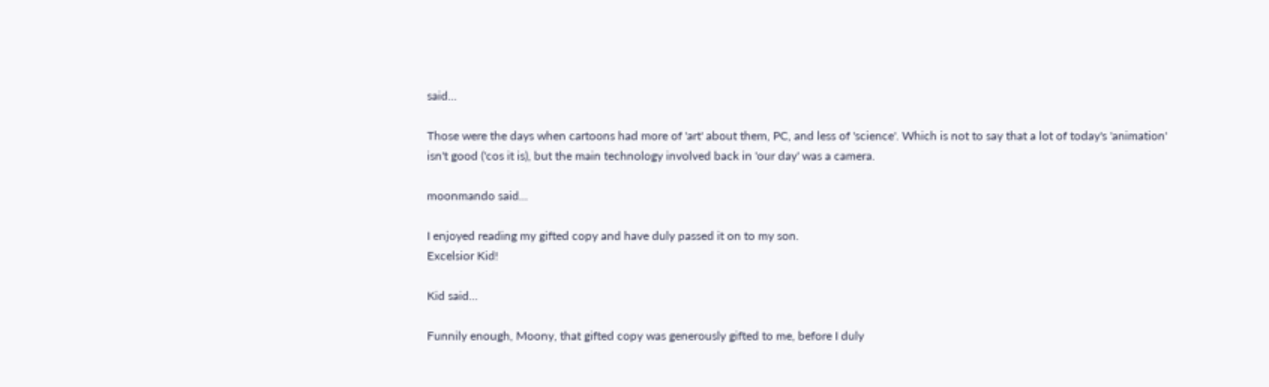said...

Those were the days when cartoons had more of 'art' about them, PC, and less of 'science'. Which is not to say that a lot of today's 'animation' isn't good ('cos it is), but the main technology involved back in 'our day' was a camera.

moonmando said...

I enjoyed reading my gifted copy and have duly passed it on to my son.
Excelsior Kid!

Kid said...

Funnily enough, Moony, that gifted copy was generously gifted to me, before I duly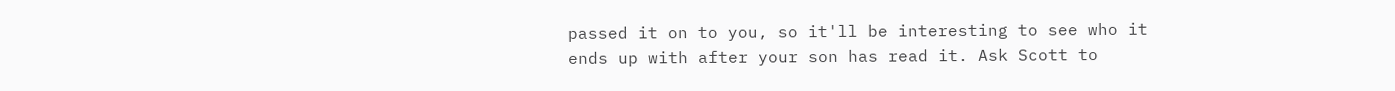passed it on to you, so it'll be interesting to see who it ends up with after your son has read it. Ask Scott to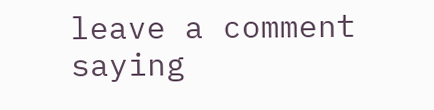leave a comment saying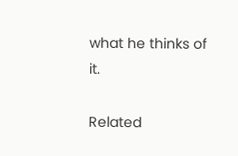what he thinks of it.

Related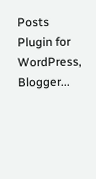Posts Plugin for WordPress, Blogger...